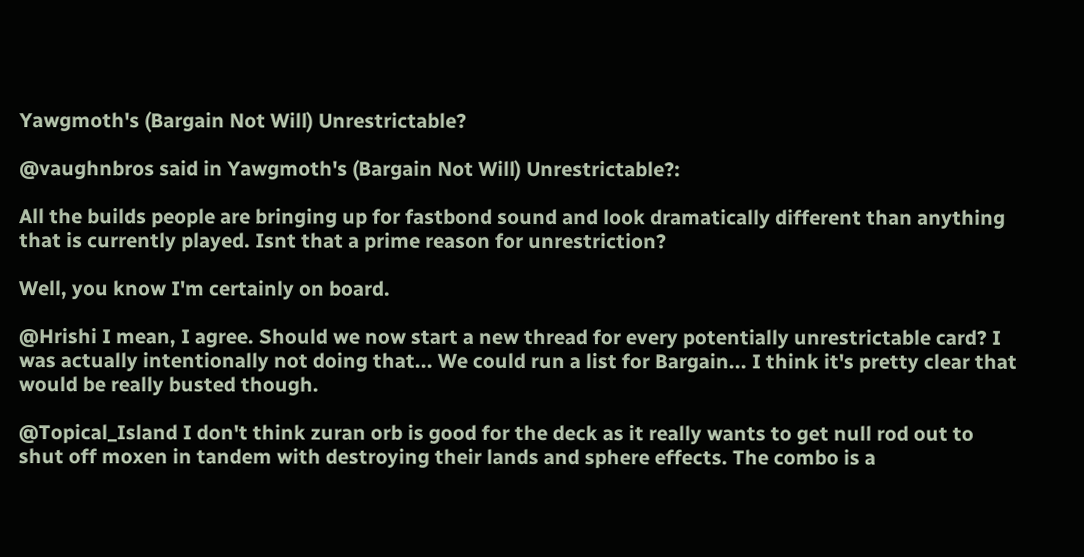Yawgmoth's (Bargain Not Will) Unrestrictable?

@vaughnbros said in Yawgmoth's (Bargain Not Will) Unrestrictable?:

All the builds people are bringing up for fastbond sound and look dramatically different than anything that is currently played. Isnt that a prime reason for unrestriction?

Well, you know I'm certainly on board.

@Hrishi I mean, I agree. Should we now start a new thread for every potentially unrestrictable card? I was actually intentionally not doing that... We could run a list for Bargain... I think it's pretty clear that would be really busted though.

@Topical_Island I don't think zuran orb is good for the deck as it really wants to get null rod out to shut off moxen in tandem with destroying their lands and sphere effects. The combo is a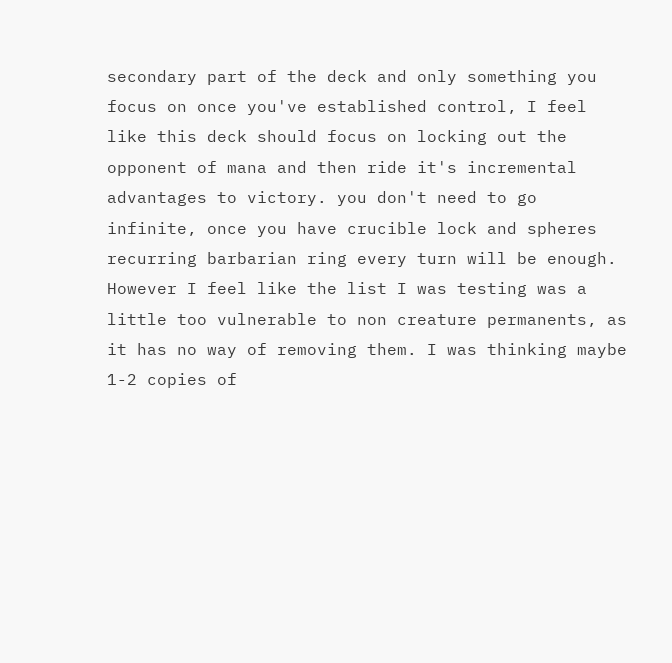secondary part of the deck and only something you focus on once you've established control, I feel like this deck should focus on locking out the opponent of mana and then ride it's incremental advantages to victory. you don't need to go infinite, once you have crucible lock and spheres recurring barbarian ring every turn will be enough.
However I feel like the list I was testing was a little too vulnerable to non creature permanents, as it has no way of removing them. I was thinking maybe 1-2 copies of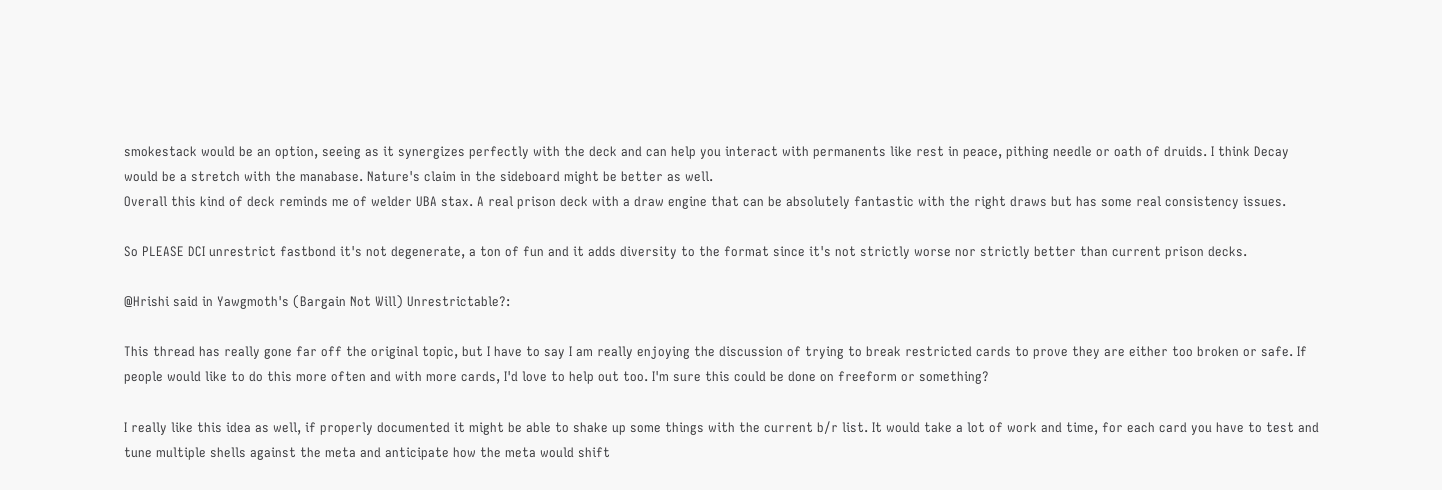smokestack would be an option, seeing as it synergizes perfectly with the deck and can help you interact with permanents like rest in peace, pithing needle or oath of druids. I think Decay would be a stretch with the manabase. Nature's claim in the sideboard might be better as well.
Overall this kind of deck reminds me of welder UBA stax. A real prison deck with a draw engine that can be absolutely fantastic with the right draws but has some real consistency issues.

So PLEASE DCI unrestrict fastbond it's not degenerate, a ton of fun and it adds diversity to the format since it's not strictly worse nor strictly better than current prison decks.

@Hrishi said in Yawgmoth's (Bargain Not Will) Unrestrictable?:

This thread has really gone far off the original topic, but I have to say I am really enjoying the discussion of trying to break restricted cards to prove they are either too broken or safe. If people would like to do this more often and with more cards, I'd love to help out too. I'm sure this could be done on freeform or something?

I really like this idea as well, if properly documented it might be able to shake up some things with the current b/r list. It would take a lot of work and time, for each card you have to test and tune multiple shells against the meta and anticipate how the meta would shift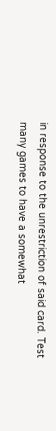in response to the unrestriction of said card. Test many games to have a somewhat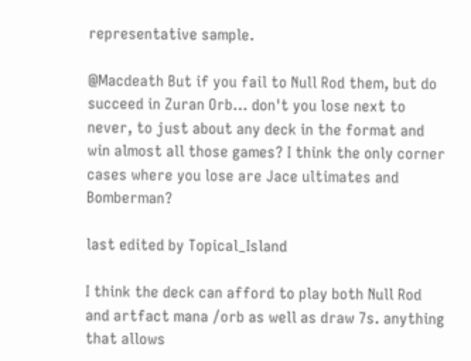representative sample.

@Macdeath But if you fail to Null Rod them, but do succeed in Zuran Orb... don't you lose next to never, to just about any deck in the format and win almost all those games? I think the only corner cases where you lose are Jace ultimates and Bomberman?

last edited by Topical_Island

I think the deck can afford to play both Null Rod and artfact mana /orb as well as draw 7s. anything that allows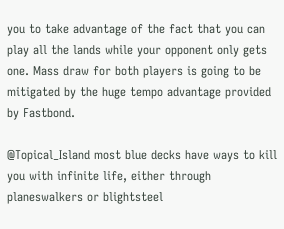you to take advantage of the fact that you can play all the lands while your opponent only gets one. Mass draw for both players is going to be mitigated by the huge tempo advantage provided by Fastbond.

@Topical_Island most blue decks have ways to kill you with infinite life, either through planeswalkers or blightsteel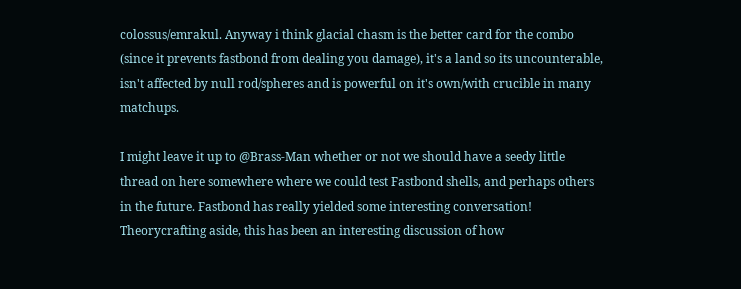colossus/emrakul. Anyway i think glacial chasm is the better card for the combo (since it prevents fastbond from dealing you damage), it's a land so its uncounterable, isn't affected by null rod/spheres and is powerful on it's own/with crucible in many matchups.

I might leave it up to @Brass-Man whether or not we should have a seedy little thread on here somewhere where we could test Fastbond shells, and perhaps others in the future. Fastbond has really yielded some interesting conversation! Theorycrafting aside, this has been an interesting discussion of how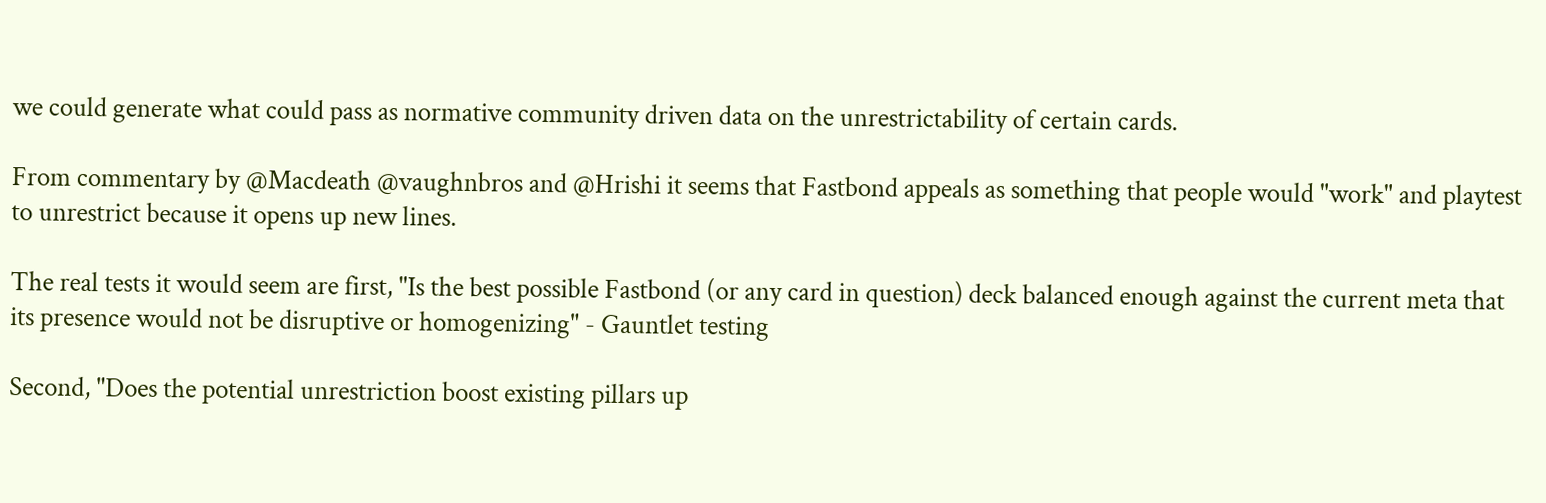we could generate what could pass as normative community driven data on the unrestrictability of certain cards.

From commentary by @Macdeath @vaughnbros and @Hrishi it seems that Fastbond appeals as something that people would "work" and playtest to unrestrict because it opens up new lines.

The real tests it would seem are first, "Is the best possible Fastbond (or any card in question) deck balanced enough against the current meta that its presence would not be disruptive or homogenizing" - Gauntlet testing

Second, "Does the potential unrestriction boost existing pillars up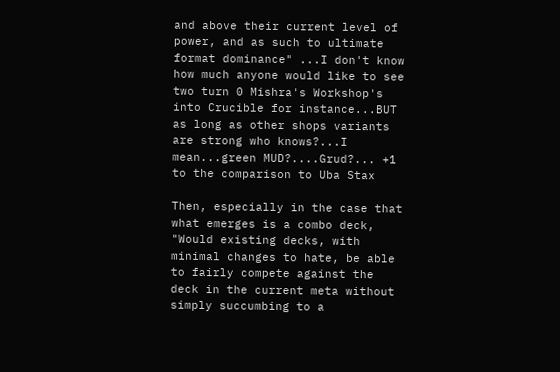and above their current level of power, and as such to ultimate format dominance" ...I don't know how much anyone would like to see two turn 0 Mishra's Workshop's into Crucible for instance...BUT as long as other shops variants are strong who knows?...I mean...green MUD?....Grud?... +1 to the comparison to Uba Stax

Then, especially in the case that what emerges is a combo deck, "Would existing decks, with minimal changes to hate, be able to fairly compete against the deck in the current meta without simply succumbing to a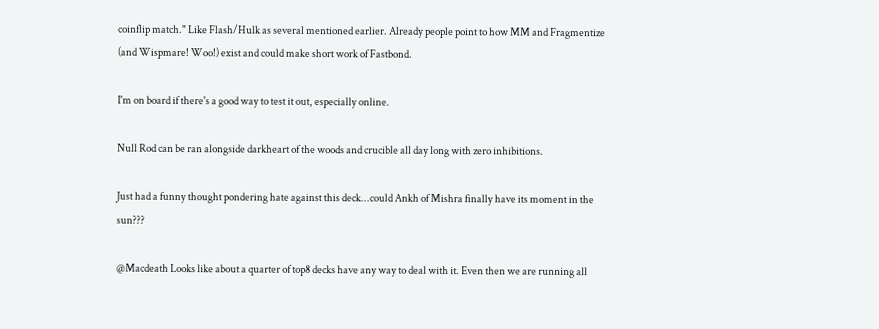coinflip match." Like Flash/Hulk as several mentioned earlier. Already people point to how MM and Fragmentize (and Wispmare! Woo!) exist and could make short work of Fastbond.

I'm on board if there's a good way to test it out, especially online.

Null Rod can be ran alongside darkheart of the woods and crucible all day long with zero inhibitions.

Just had a funny thought pondering hate against this deck...could Ankh of Mishra finally have its moment in the sun???

@Macdeath Looks like about a quarter of top8 decks have any way to deal with it. Even then we are running all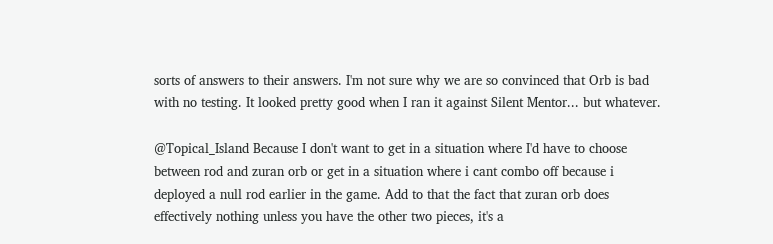sorts of answers to their answers. I'm not sure why we are so convinced that Orb is bad with no testing. It looked pretty good when I ran it against Silent Mentor... but whatever.

@Topical_Island Because I don't want to get in a situation where I'd have to choose between rod and zuran orb or get in a situation where i cant combo off because i deployed a null rod earlier in the game. Add to that the fact that zuran orb does effectively nothing unless you have the other two pieces, it's a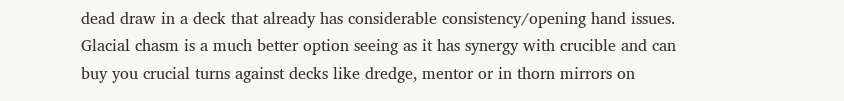dead draw in a deck that already has considerable consistency/opening hand issues. Glacial chasm is a much better option seeing as it has synergy with crucible and can buy you crucial turns against decks like dredge, mentor or in thorn mirrors on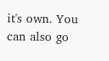it's own. You can also go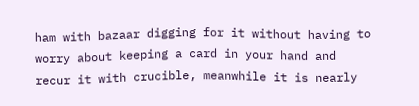ham with bazaar digging for it without having to worry about keeping a card in your hand and recur it with crucible, meanwhile it is nearly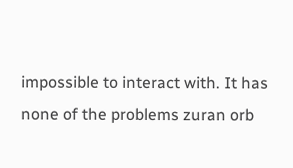impossible to interact with. It has none of the problems zuran orb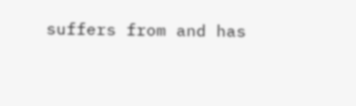suffers from and has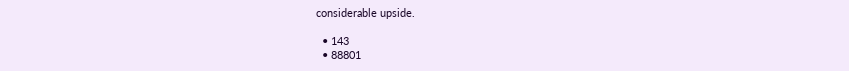considerable upside.

  • 143
  • 88801